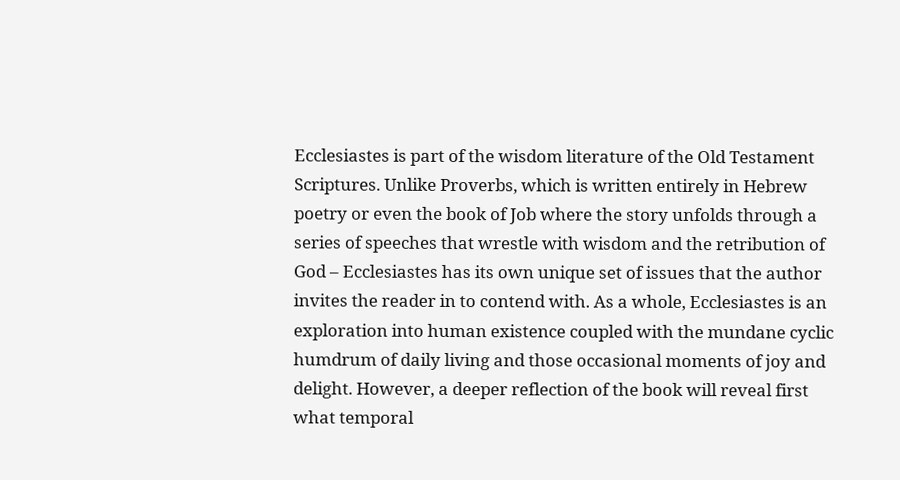Ecclesiastes is part of the wisdom literature of the Old Testament Scriptures. Unlike Proverbs, which is written entirely in Hebrew poetry or even the book of Job where the story unfolds through a series of speeches that wrestle with wisdom and the retribution of God – Ecclesiastes has its own unique set of issues that the author invites the reader in to contend with. As a whole, Ecclesiastes is an exploration into human existence coupled with the mundane cyclic humdrum of daily living and those occasional moments of joy and delight. However, a deeper reflection of the book will reveal first what temporal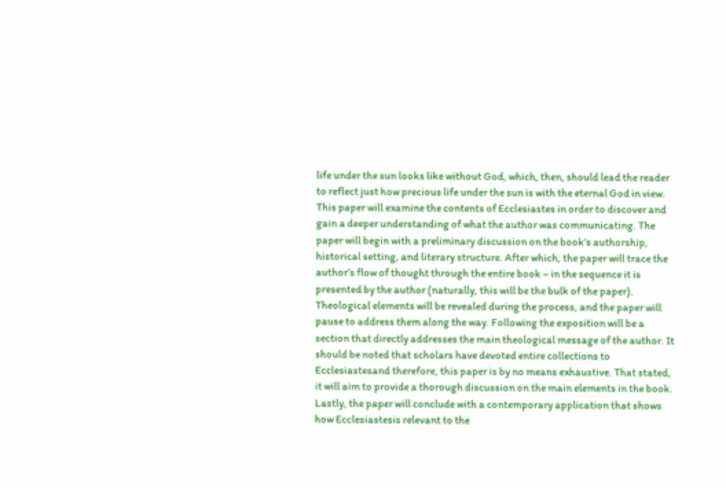life under the sun looks like without God, which, then, should lead the reader to reflect just how precious life under the sun is with the eternal God in view. This paper will examine the contents of Ecclesiastes in order to discover and gain a deeper understanding of what the author was communicating. The paper will begin with a preliminary discussion on the book’s authorship, historical setting, and literary structure. After which, the paper will trace the author’s flow of thought through the entire book – in the sequence it is presented by the author (naturally, this will be the bulk of the paper). Theological elements will be revealed during the process, and the paper will pause to address them along the way. Following the exposition will be a section that directly addresses the main theological message of the author. It should be noted that scholars have devoted entire collections to Ecclesiastesand therefore, this paper is by no means exhaustive. That stated, it will aim to provide a thorough discussion on the main elements in the book. Lastly, the paper will conclude with a contemporary application that shows how Ecclesiastesis relevant to the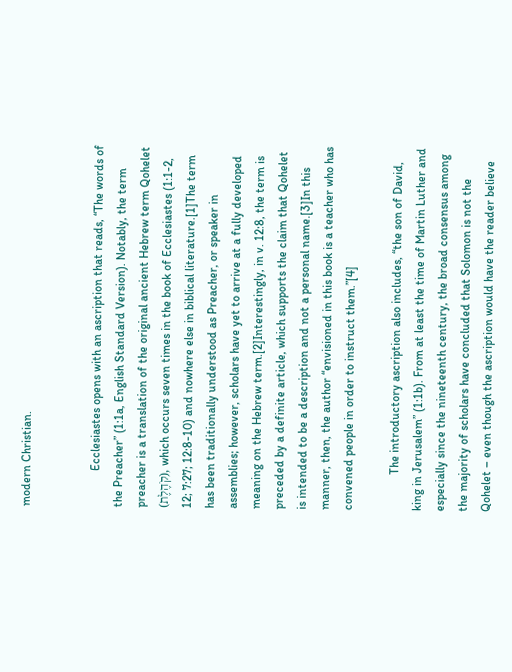modern Christian.


            Ecclesiastes opens with an ascription that reads, “The words of the Preacher” (1:1a, English Standard Version). Notably, the term preacher is a translation of the original ancient Hebrew term Qohelet (קֹהֶלֶת), which occurs seven times in the book of Ecclesiastes (1:1-2, 12; 7:27; 12:8-10) and nowhere else in biblical literature.[1]The term has been traditionally understood as Preacher, or speaker in assemblies; however, scholars have yet to arrive at a fully developed meaning on the Hebrew term.[2]Interestingly, in v. 12:8, the term is preceded by a definite article, which supports the claim that Qohelet is intended to be a description and not a personal name.[3]In this manner, then, the author “envisioned in this book is a teacher who has convened people in order to instruct them.”[4]

            The introductory ascription also includes, “the son of David, king in Jerusalem” (1:1b). From at least the time of Martin Luther and especially since the nineteenth century, the broad consensus among the majority of scholars have concluded that Solomon is not the Qohelet – even though the ascription would have the reader believe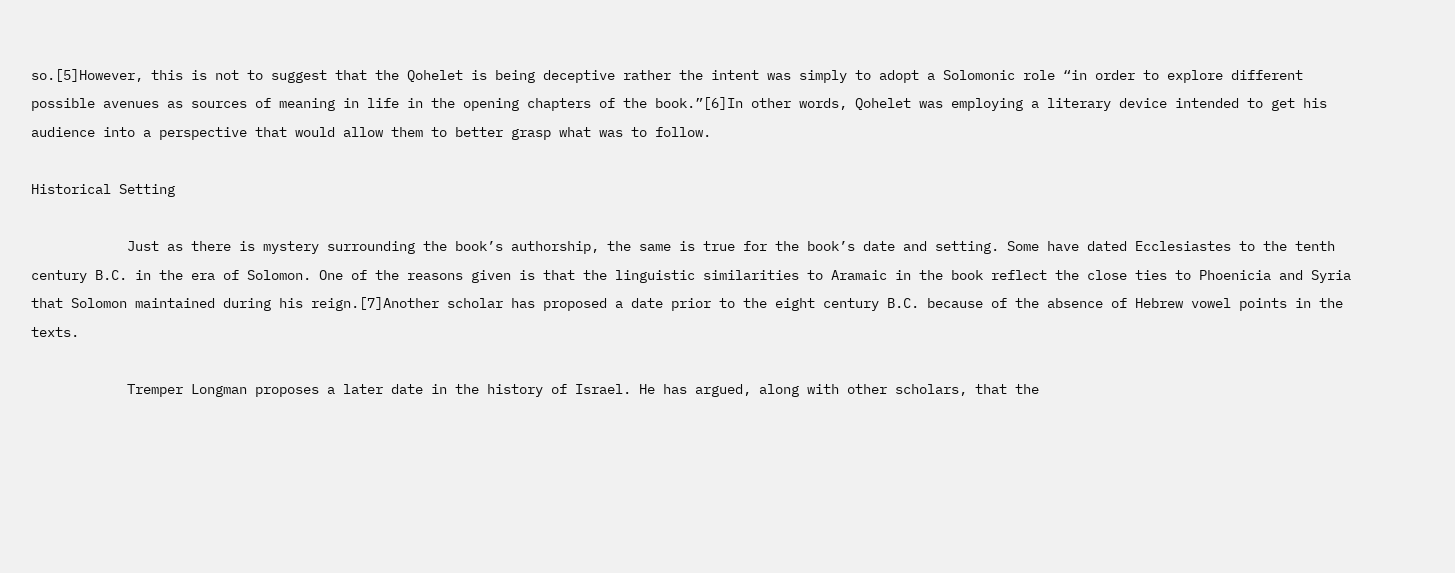so.[5]However, this is not to suggest that the Qohelet is being deceptive rather the intent was simply to adopt a Solomonic role “in order to explore different possible avenues as sources of meaning in life in the opening chapters of the book.”[6]In other words, Qohelet was employing a literary device intended to get his audience into a perspective that would allow them to better grasp what was to follow.

Historical Setting

            Just as there is mystery surrounding the book’s authorship, the same is true for the book’s date and setting. Some have dated Ecclesiastes to the tenth century B.C. in the era of Solomon. One of the reasons given is that the linguistic similarities to Aramaic in the book reflect the close ties to Phoenicia and Syria that Solomon maintained during his reign.[7]Another scholar has proposed a date prior to the eight century B.C. because of the absence of Hebrew vowel points in the texts.

            Tremper Longman proposes a later date in the history of Israel. He has argued, along with other scholars, that the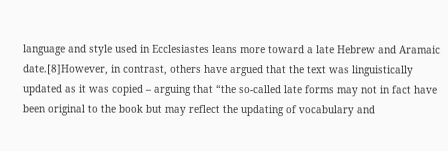language and style used in Ecclesiastes leans more toward a late Hebrew and Aramaic date.[8]However, in contrast, others have argued that the text was linguistically updated as it was copied – arguing that “the so-called late forms may not in fact have been original to the book but may reflect the updating of vocabulary and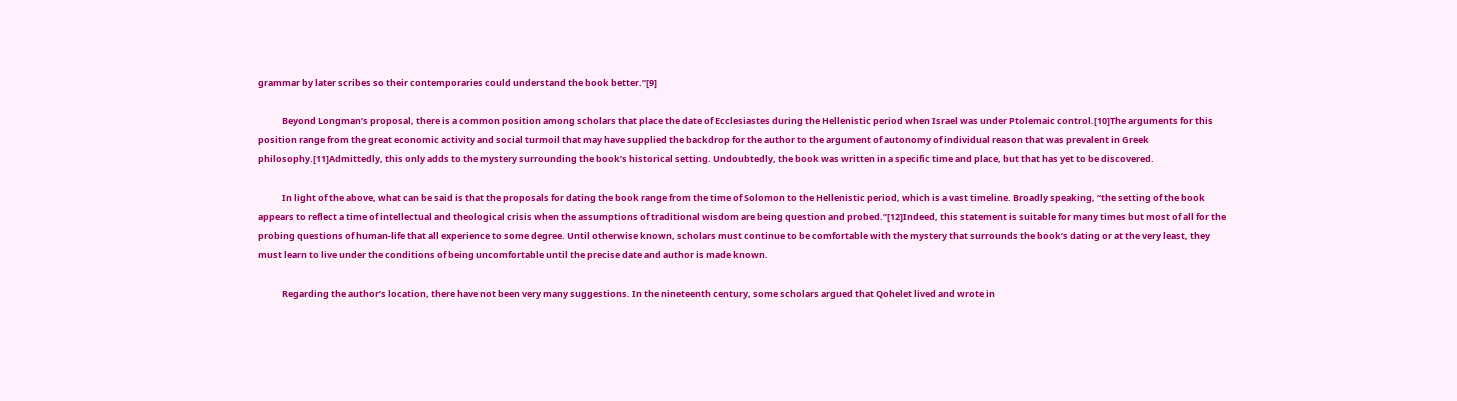grammar by later scribes so their contemporaries could understand the book better.”[9]

            Beyond Longman’s proposal, there is a common position among scholars that place the date of Ecclesiastes during the Hellenistic period when Israel was under Ptolemaic control.[10]The arguments for this position range from the great economic activity and social turmoil that may have supplied the backdrop for the author to the argument of autonomy of individual reason that was prevalent in Greek philosophy.[11]Admittedly, this only adds to the mystery surrounding the book’s historical setting. Undoubtedly, the book was written in a specific time and place, but that has yet to be discovered.

            In light of the above, what can be said is that the proposals for dating the book range from the time of Solomon to the Hellenistic period, which is a vast timeline. Broadly speaking, “the setting of the book appears to reflect a time of intellectual and theological crisis when the assumptions of traditional wisdom are being question and probed.”[12]Indeed, this statement is suitable for many times but most of all for the probing questions of human-life that all experience to some degree. Until otherwise known, scholars must continue to be comfortable with the mystery that surrounds the book’s dating or at the very least, they must learn to live under the conditions of being uncomfortable until the precise date and author is made known.

            Regarding the author’s location, there have not been very many suggestions. In the nineteenth century, some scholars argued that Qohelet lived and wrote in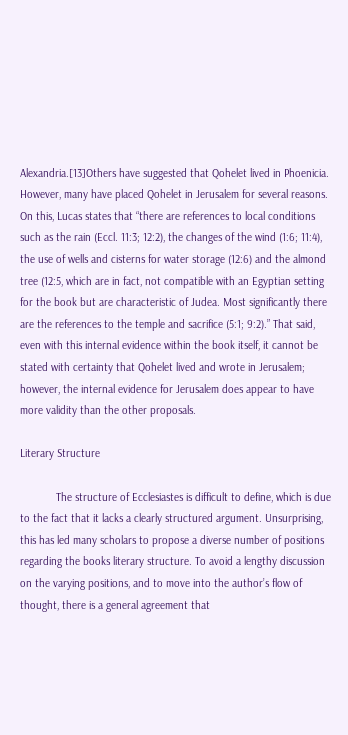Alexandria.[13]Others have suggested that Qohelet lived in Phoenicia. However, many have placed Qohelet in Jerusalem for several reasons. On this, Lucas states that “there are references to local conditions such as the rain (Eccl. 11:3; 12:2), the changes of the wind (1:6; 11:4), the use of wells and cisterns for water storage (12:6) and the almond tree (12:5, which are in fact, not compatible with an Egyptian setting for the book but are characteristic of Judea. Most significantly there are the references to the temple and sacrifice (5:1; 9:2).” That said, even with this internal evidence within the book itself, it cannot be stated with certainty that Qohelet lived and wrote in Jerusalem; however, the internal evidence for Jerusalem does appear to have more validity than the other proposals.

Literary Structure

            The structure of Ecclesiastes is difficult to define, which is due to the fact that it lacks a clearly structured argument. Unsurprising, this has led many scholars to propose a diverse number of positions regarding the books literary structure. To avoid a lengthy discussion on the varying positions, and to move into the author’s flow of thought, there is a general agreement that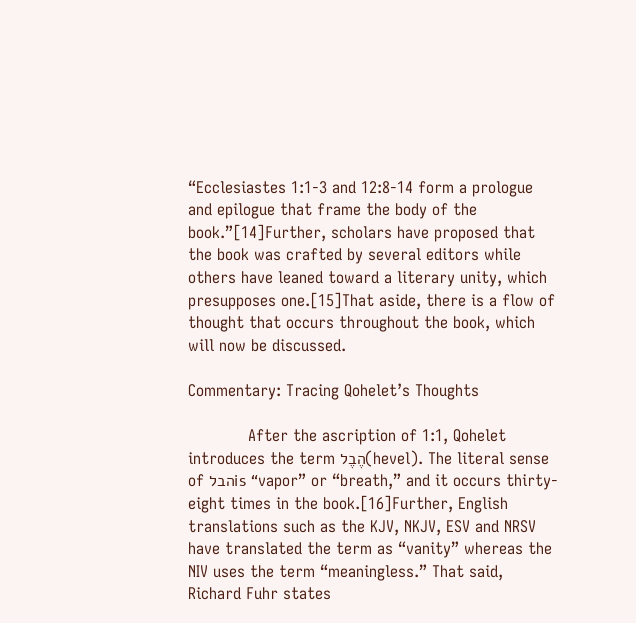“Ecclesiastes 1:1-3 and 12:8-14 form a prologue and epilogue that frame the body of the book.”[14]Further, scholars have proposed that the book was crafted by several editors while others have leaned toward a literary unity, which presupposes one.[15]That aside, there is a flow of thought that occurs throughout the book, which will now be discussed.

Commentary: Tracing Qohelet’s Thoughts

            After the ascription of 1:1, Qohelet introduces the term הֶבֶל(hevel). The literal sense of הבלis “vapor” or “breath,” and it occurs thirty-eight times in the book.[16]Further, English translations such as the KJV, NKJV, ESV and NRSV have translated the term as “vanity” whereas the NIV uses the term “meaningless.” That said, Richard Fuhr states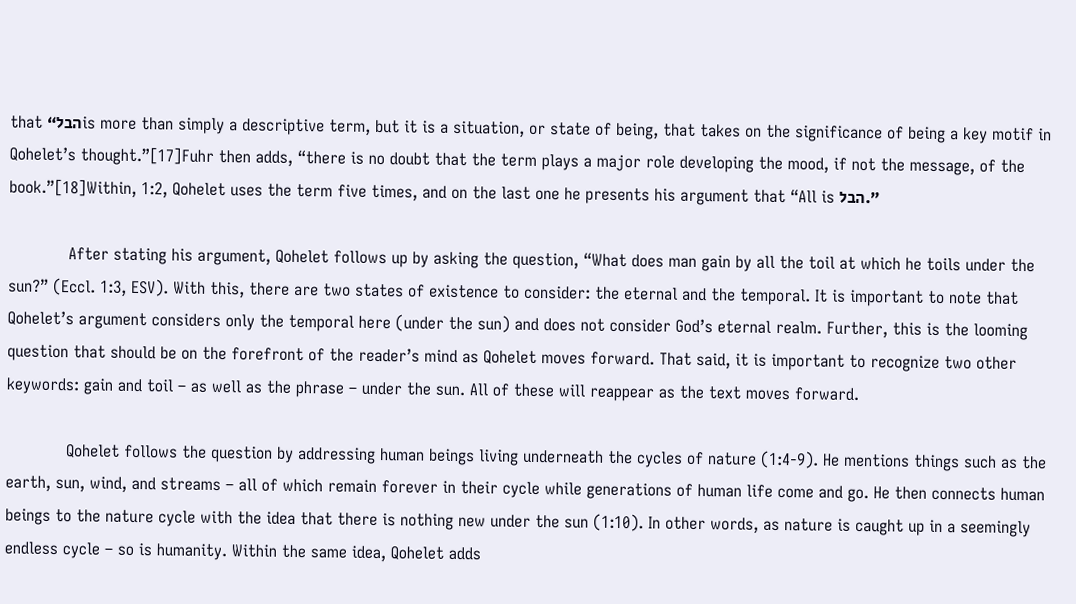that “הבלis more than simply a descriptive term, but it is a situation, or state of being, that takes on the significance of being a key motif in Qohelet’s thought.”[17]Fuhr then adds, “there is no doubt that the term plays a major role developing the mood, if not the message, of the book.”[18]Within, 1:2, Qohelet uses the term five times, and on the last one he presents his argument that “All is הבל.”

            After stating his argument, Qohelet follows up by asking the question, “What does man gain by all the toil at which he toils under the sun?” (Eccl. 1:3, ESV). With this, there are two states of existence to consider: the eternal and the temporal. It is important to note that Qohelet’s argument considers only the temporal here (under the sun) and does not consider God’s eternal realm. Further, this is the looming question that should be on the forefront of the reader’s mind as Qohelet moves forward. That said, it is important to recognize two other keywords: gain and toil – as well as the phrase – under the sun. All of these will reappear as the text moves forward.

            Qohelet follows the question by addressing human beings living underneath the cycles of nature (1:4-9). He mentions things such as the earth, sun, wind, and streams – all of which remain forever in their cycle while generations of human life come and go. He then connects human beings to the nature cycle with the idea that there is nothing new under the sun (1:10). In other words, as nature is caught up in a seemingly endless cycle – so is humanity. Within the same idea, Qohelet adds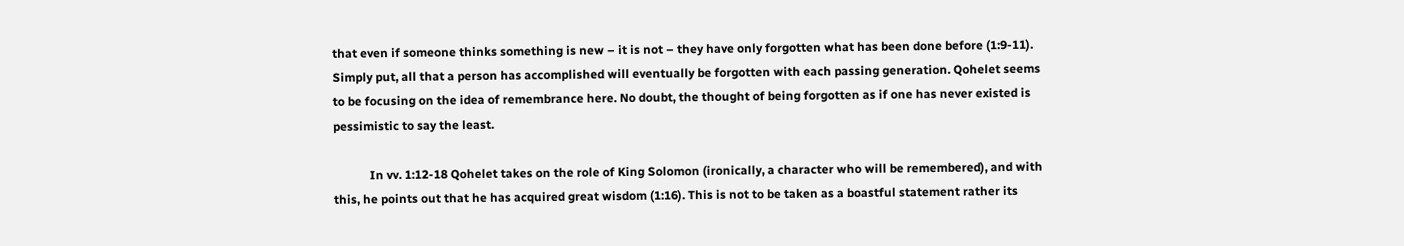that even if someone thinks something is new – it is not – they have only forgotten what has been done before (1:9-11). Simply put, all that a person has accomplished will eventually be forgotten with each passing generation. Qohelet seems to be focusing on the idea of remembrance here. No doubt, the thought of being forgotten as if one has never existed is pessimistic to say the least.

            In vv. 1:12-18 Qohelet takes on the role of King Solomon (ironically, a character who will be remembered), and with this, he points out that he has acquired great wisdom (1:16). This is not to be taken as a boastful statement rather its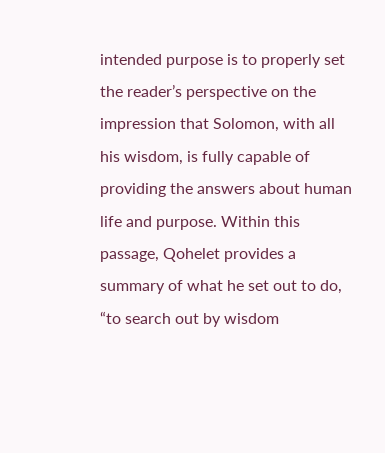intended purpose is to properly set the reader’s perspective on the impression that Solomon, with all his wisdom, is fully capable of providing the answers about human life and purpose. Within this passage, Qohelet provides a summary of what he set out to do, “to search out by wisdom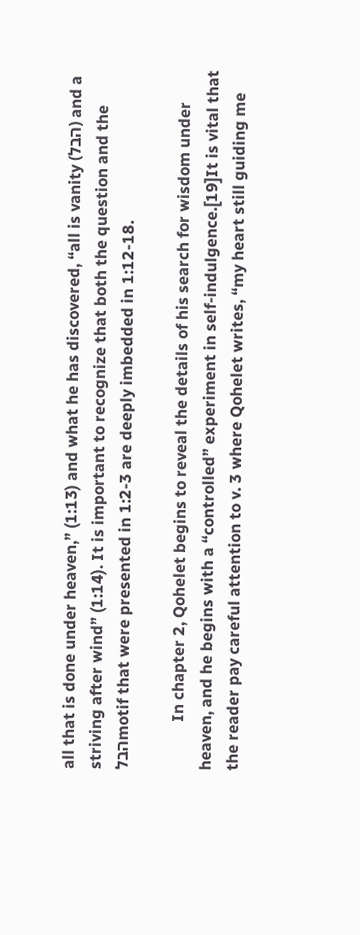all that is done under heaven,” (1:13) and what he has discovered, “all is vanity (הבל) and a striving after wind” (1:14). It is important to recognize that both the question and the הבלmotif that were presented in 1:2-3 are deeply imbedded in 1:12-18.

            In chapter 2, Qohelet begins to reveal the details of his search for wisdom under heaven, and he begins with a “controlled” experiment in self-indulgence.[19]It is vital that the reader pay careful attention to v. 3 where Qohelet writes, “my heart still guiding me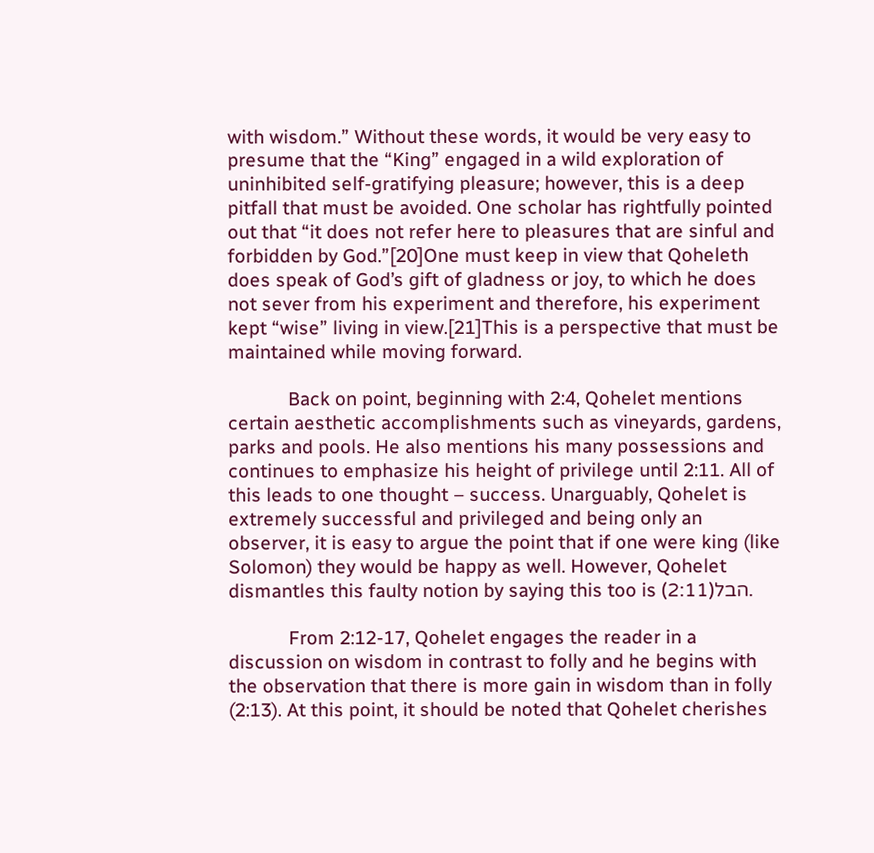with wisdom.” Without these words, it would be very easy to presume that the “King” engaged in a wild exploration of uninhibited self-gratifying pleasure; however, this is a deep pitfall that must be avoided. One scholar has rightfully pointed out that “it does not refer here to pleasures that are sinful and forbidden by God.”[20]One must keep in view that Qoheleth does speak of God’s gift of gladness or joy, to which he does not sever from his experiment and therefore, his experiment kept “wise” living in view.[21]This is a perspective that must be maintained while moving forward.

            Back on point, beginning with 2:4, Qohelet mentions certain aesthetic accomplishments such as vineyards, gardens, parks and pools. He also mentions his many possessions and continues to emphasize his height of privilege until 2:11. All of this leads to one thought – success. Unarguably, Qohelet is extremely successful and privileged and being only an observer, it is easy to argue the point that if one were king (like Solomon) they would be happy as well. However, Qohelet dismantles this faulty notion by saying this too is הבל(2:11).

            From 2:12-17, Qohelet engages the reader in a discussion on wisdom in contrast to folly and he begins with the observation that there is more gain in wisdom than in folly (2:13). At this point, it should be noted that Qohelet cherishes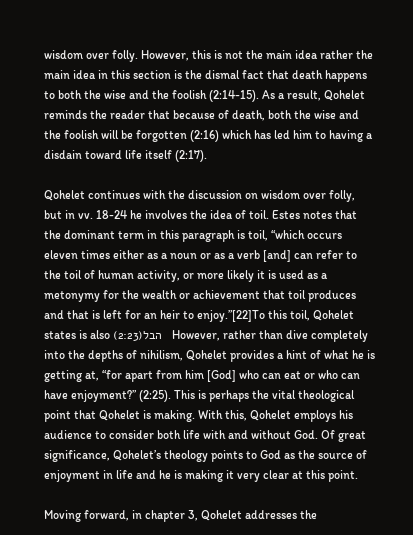wisdom over folly. However, this is not the main idea rather the main idea in this section is the dismal fact that death happens to both the wise and the foolish (2:14-15). As a result, Qohelet reminds the reader that because of death, both the wise and the foolish will be forgotten (2:16) which has led him to having a disdain toward life itself (2:17).

Qohelet continues with the discussion on wisdom over folly, but in vv. 18-24 he involves the idea of toil. Estes notes that the dominant term in this paragraph is toil, “which occurs eleven times either as a noun or as a verb [and] can refer to the toil of human activity, or more likely it is used as a metonymy for the wealth or achievement that toil produces and that is left for an heir to enjoy.”[22]To this toil, Qohelet states is also הבל(2:23)   However, rather than dive completely into the depths of nihilism, Qohelet provides a hint of what he is getting at, “for apart from him [God] who can eat or who can have enjoyment?” (2:25). This is perhaps the vital theological point that Qohelet is making. With this, Qohelet employs his audience to consider both life with and without God. Of great significance, Qohelet’s theology points to God as the source of enjoyment in life and he is making it very clear at this point.

Moving forward, in chapter 3, Qohelet addresses the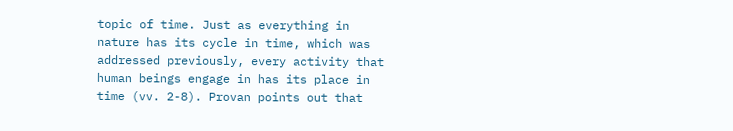topic of time. Just as everything in nature has its cycle in time, which was addressed previously, every activity that human beings engage in has its place in time (vv. 2-8). Provan points out that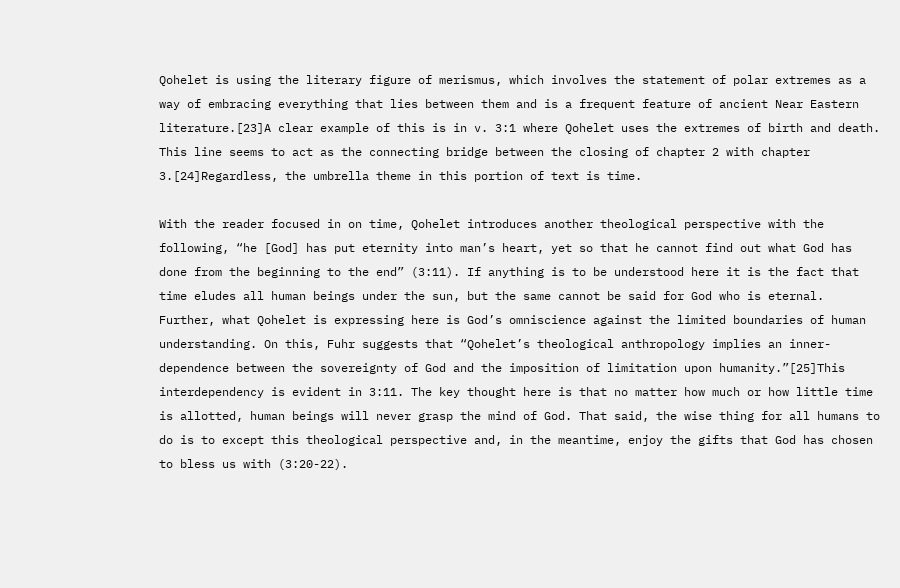Qohelet is using the literary figure of merismus, which involves the statement of polar extremes as a way of embracing everything that lies between them and is a frequent feature of ancient Near Eastern literature.[23]A clear example of this is in v. 3:1 where Qohelet uses the extremes of birth and death. This line seems to act as the connecting bridge between the closing of chapter 2 with chapter 3.[24]Regardless, the umbrella theme in this portion of text is time.

With the reader focused in on time, Qohelet introduces another theological perspective with the following, “he [God] has put eternity into man’s heart, yet so that he cannot find out what God has done from the beginning to the end” (3:11). If anything is to be understood here it is the fact that time eludes all human beings under the sun, but the same cannot be said for God who is eternal. Further, what Qohelet is expressing here is God’s omniscience against the limited boundaries of human understanding. On this, Fuhr suggests that “Qohelet’s theological anthropology implies an inner-dependence between the sovereignty of God and the imposition of limitation upon humanity.”[25]This interdependency is evident in 3:11. The key thought here is that no matter how much or how little time is allotted, human beings will never grasp the mind of God. That said, the wise thing for all humans to do is to except this theological perspective and, in the meantime, enjoy the gifts that God has chosen to bless us with (3:20-22).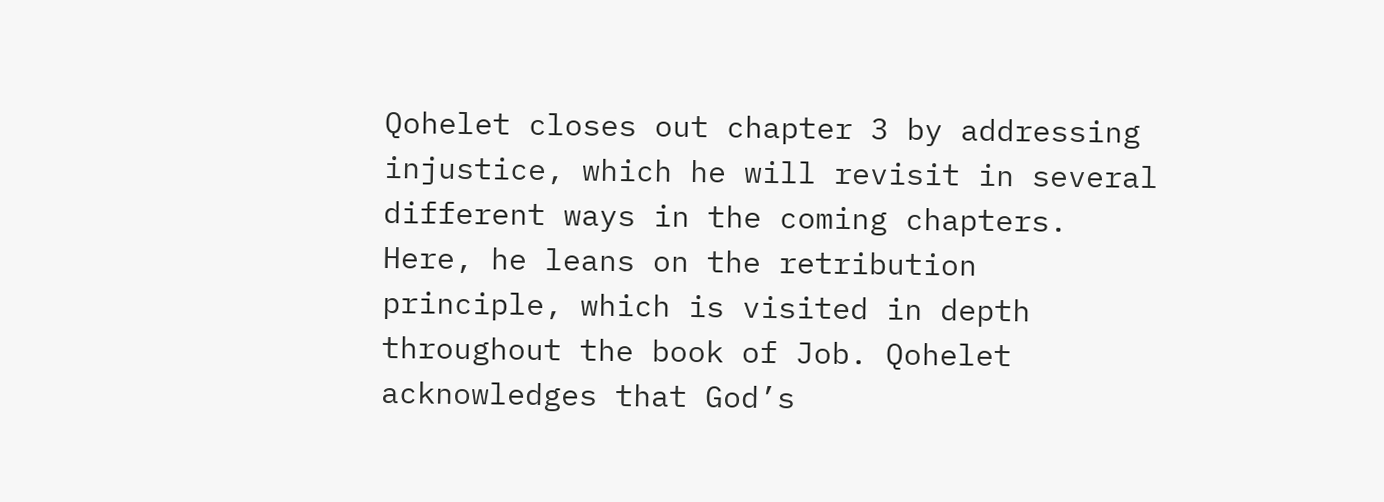Qohelet closes out chapter 3 by addressing injustice, which he will revisit in several different ways in the coming chapters. Here, he leans on the retribution principle, which is visited in depth throughout the book of Job. Qohelet acknowledges that God’s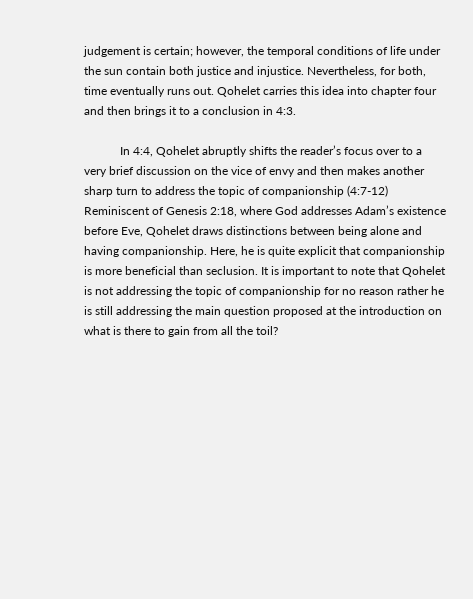judgement is certain; however, the temporal conditions of life under the sun contain both justice and injustice. Nevertheless, for both, time eventually runs out. Qohelet carries this idea into chapter four and then brings it to a conclusion in 4:3.

            In 4:4, Qohelet abruptly shifts the reader’s focus over to a very brief discussion on the vice of envy and then makes another sharp turn to address the topic of companionship (4:7-12) Reminiscent of Genesis 2:18, where God addresses Adam’s existence before Eve, Qohelet draws distinctions between being alone and having companionship. Here, he is quite explicit that companionship is more beneficial than seclusion. It is important to note that Qohelet is not addressing the topic of companionship for no reason rather he is still addressing the main question proposed at the introduction on what is there to gain from all the toil?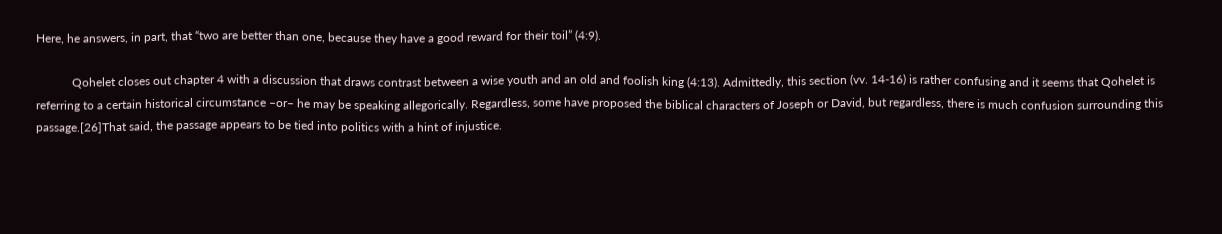Here, he answers, in part, that “two are better than one, because they have a good reward for their toil” (4:9).

            Qohelet closes out chapter 4 with a discussion that draws contrast between a wise youth and an old and foolish king (4:13). Admittedly, this section (vv. 14-16) is rather confusing and it seems that Qohelet is referring to a certain historical circumstance –or– he may be speaking allegorically. Regardless, some have proposed the biblical characters of Joseph or David, but regardless, there is much confusion surrounding this passage.[26]That said, the passage appears to be tied into politics with a hint of injustice.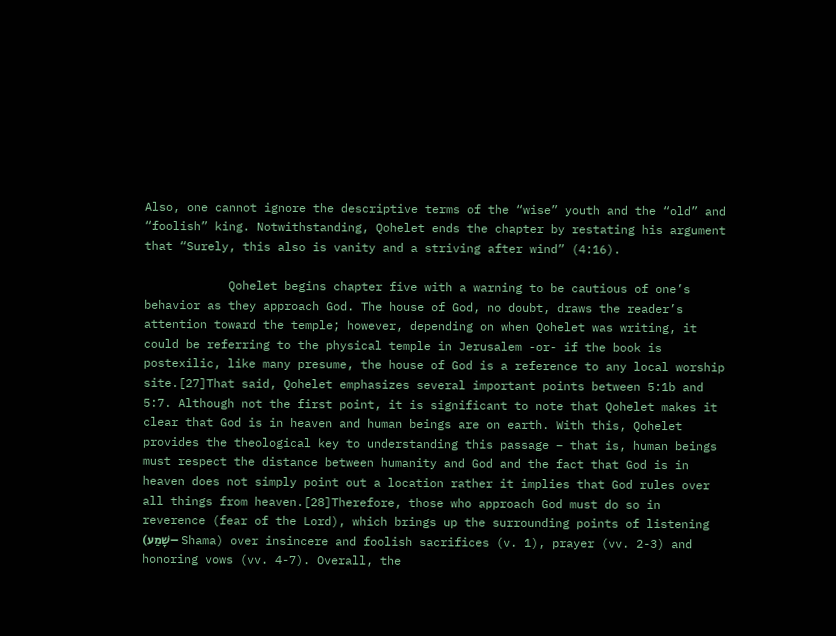Also, one cannot ignore the descriptive terms of the “wise” youth and the “old” and “foolish” king. Notwithstanding, Qohelet ends the chapter by restating his argument that “Surely, this also is vanity and a striving after wind” (4:16).

            Qohelet begins chapter five with a warning to be cautious of one’s behavior as they approach God. The house of God, no doubt, draws the reader’s attention toward the temple; however, depending on when Qohelet was writing, it could be referring to the physical temple in Jerusalem -or- if the book is postexilic, like many presume, the house of God is a reference to any local worship site.[27]That said, Qohelet emphasizes several important points between 5:1b and 5:7. Although not the first point, it is significant to note that Qohelet makes it clear that God is in heaven and human beings are on earth. With this, Qohelet provides the theological key to understanding this passage – that is, human beings must respect the distance between humanity and God and the fact that God is in heaven does not simply point out a location rather it implies that God rules over all things from heaven.[28]Therefore, those who approach God must do so in reverence (fear of the Lord), which brings up the surrounding points of listening (שָׁמַע– Shama) over insincere and foolish sacrifices (v. 1), prayer (vv. 2-3) and honoring vows (vv. 4-7). Overall, the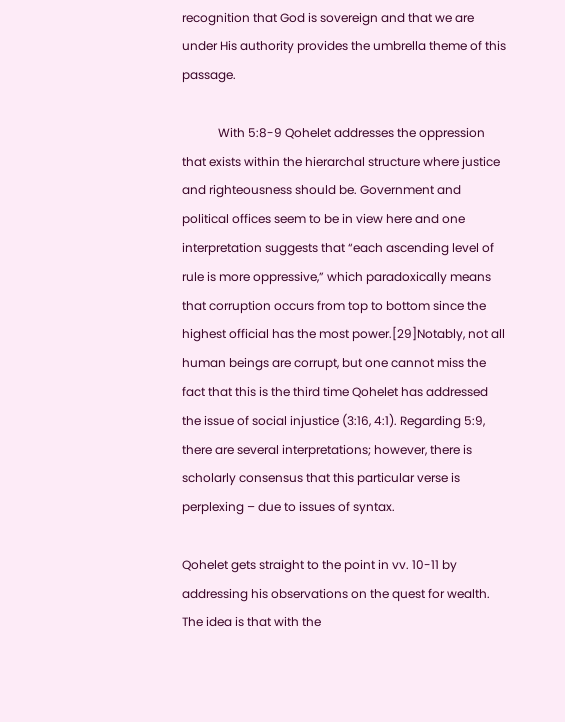recognition that God is sovereign and that we are under His authority provides the umbrella theme of this passage.

            With 5:8-9 Qohelet addresses the oppression that exists within the hierarchal structure where justice and righteousness should be. Government and political offices seem to be in view here and one interpretation suggests that “each ascending level of rule is more oppressive,” which paradoxically means that corruption occurs from top to bottom since the highest official has the most power.[29]Notably, not all human beings are corrupt, but one cannot miss the fact that this is the third time Qohelet has addressed the issue of social injustice (3:16, 4:1). Regarding 5:9, there are several interpretations; however, there is scholarly consensus that this particular verse is perplexing – due to issues of syntax.

Qohelet gets straight to the point in vv. 10-11 by addressing his observations on the quest for wealth. The idea is that with the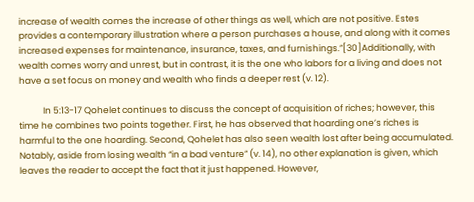increase of wealth comes the increase of other things as well, which are not positive. Estes provides a contemporary illustration where a person purchases a house, and along with it comes increased expenses for maintenance, insurance, taxes, and furnishings.”[30]Additionally, with wealth comes worry and unrest, but in contrast, it is the one who labors for a living and does not have a set focus on money and wealth who finds a deeper rest (v. 12).

            In 5:13-17 Qohelet continues to discuss the concept of acquisition of riches; however, this time he combines two points together. First, he has observed that hoarding one’s riches is harmful to the one hoarding. Second, Qohelet has also seen wealth lost after being accumulated. Notably, aside from losing wealth “in a bad venture” (v. 14), no other explanation is given, which leaves the reader to accept the fact that it just happened. However,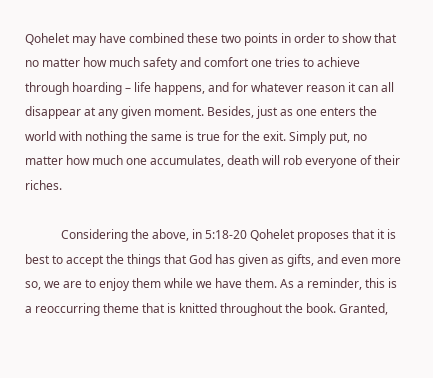Qohelet may have combined these two points in order to show that no matter how much safety and comfort one tries to achieve through hoarding – life happens, and for whatever reason it can all disappear at any given moment. Besides, just as one enters the world with nothing the same is true for the exit. Simply put, no matter how much one accumulates, death will rob everyone of their riches.

            Considering the above, in 5:18-20 Qohelet proposes that it is best to accept the things that God has given as gifts, and even more so, we are to enjoy them while we have them. As a reminder, this is a reoccurring theme that is knitted throughout the book. Granted,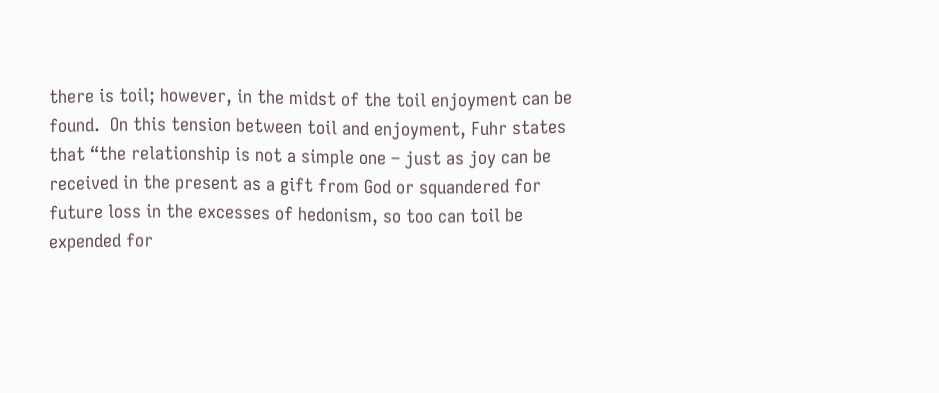there is toil; however, in the midst of the toil enjoyment can be found.  On this tension between toil and enjoyment, Fuhr states that “the relationship is not a simple one – just as joy can be received in the present as a gift from God or squandered for future loss in the excesses of hedonism, so too can toil be expended for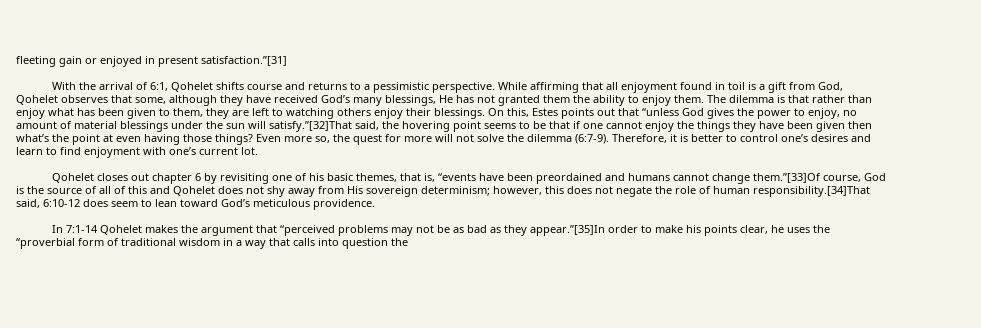fleeting gain or enjoyed in present satisfaction.”[31]

            With the arrival of 6:1, Qohelet shifts course and returns to a pessimistic perspective. While affirming that all enjoyment found in toil is a gift from God, Qohelet observes that some, although they have received God’s many blessings, He has not granted them the ability to enjoy them. The dilemma is that rather than enjoy what has been given to them, they are left to watching others enjoy their blessings. On this, Estes points out that “unless God gives the power to enjoy, no amount of material blessings under the sun will satisfy.”[32]That said, the hovering point seems to be that if one cannot enjoy the things they have been given then what’s the point at even having those things? Even more so, the quest for more will not solve the dilemma (6:7-9). Therefore, it is better to control one’s desires and learn to find enjoyment with one’s current lot.

            Qohelet closes out chapter 6 by revisiting one of his basic themes, that is, “events have been preordained and humans cannot change them.”[33]Of course, God is the source of all of this and Qohelet does not shy away from His sovereign determinism; however, this does not negate the role of human responsibility.[34]That said, 6:10-12 does seem to lean toward God’s meticulous providence.

            In 7:1-14 Qohelet makes the argument that “perceived problems may not be as bad as they appear.”[35]In order to make his points clear, he uses the “proverbial form of traditional wisdom in a way that calls into question the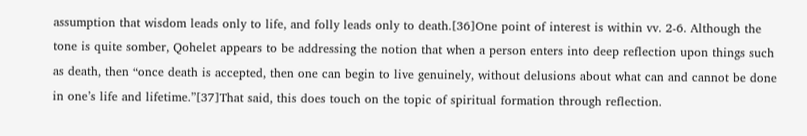assumption that wisdom leads only to life, and folly leads only to death.[36]One point of interest is within vv. 2-6. Although the tone is quite somber, Qohelet appears to be addressing the notion that when a person enters into deep reflection upon things such as death, then “once death is accepted, then one can begin to live genuinely, without delusions about what can and cannot be done in one’s life and lifetime.”[37]That said, this does touch on the topic of spiritual formation through reflection.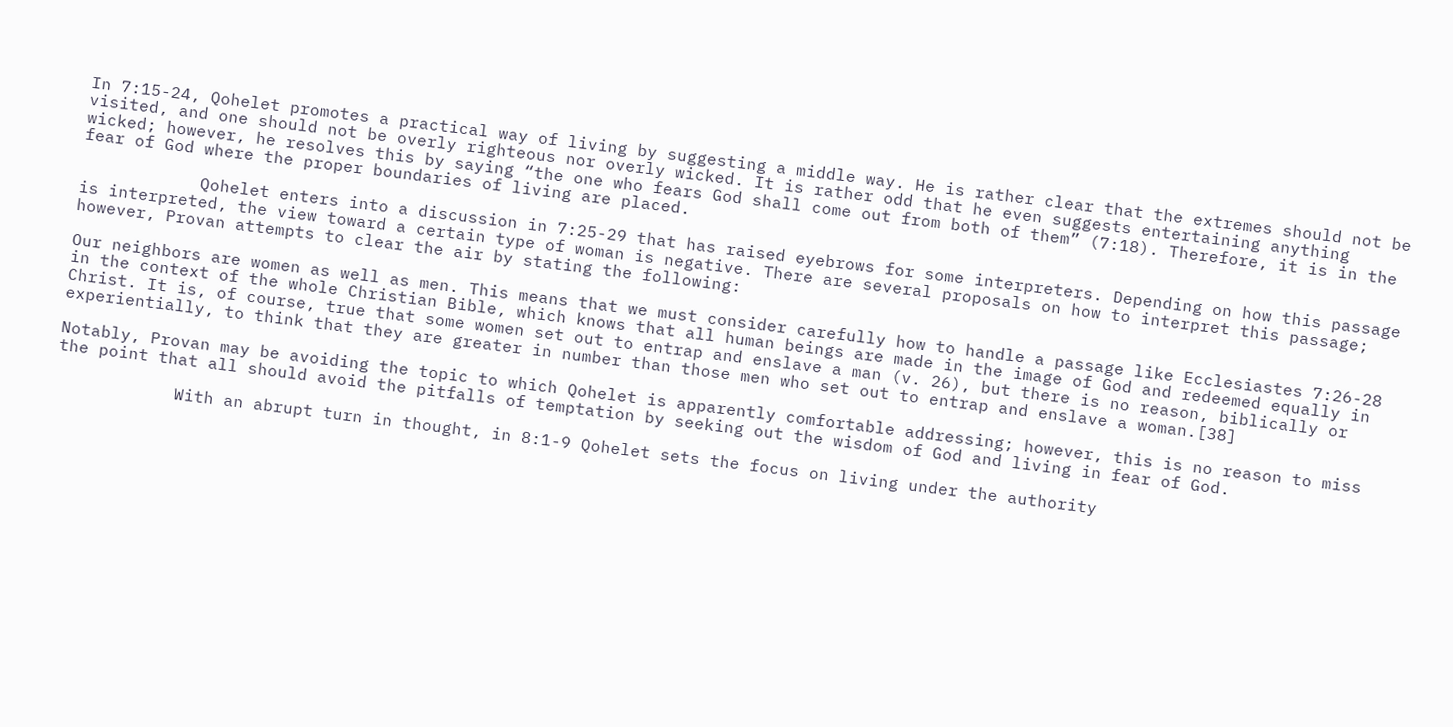In 7:15-24, Qohelet promotes a practical way of living by suggesting a middle way. He is rather clear that the extremes should not be visited, and one should not be overly righteous nor overly wicked. It is rather odd that he even suggests entertaining anything wicked; however, he resolves this by saying “the one who fears God shall come out from both of them” (7:18). Therefore, it is in the fear of God where the proper boundaries of living are placed.

            Qohelet enters into a discussion in 7:25-29 that has raised eyebrows for some interpreters. Depending on how this passage is interpreted, the view toward a certain type of woman is negative. There are several proposals on how to interpret this passage; however, Provan attempts to clear the air by stating the following:

Our neighbors are women as well as men. This means that we must consider carefully how to handle a passage like Ecclesiastes 7:26-28 in the context of the whole Christian Bible, which knows that all human beings are made in the image of God and redeemed equally in Christ. It is, of course, true that some women set out to entrap and enslave a man (v. 26), but there is no reason, biblically or experientially, to think that they are greater in number than those men who set out to entrap and enslave a woman.[38]

Notably, Provan may be avoiding the topic to which Qohelet is apparently comfortable addressing; however, this is no reason to miss the point that all should avoid the pitfalls of temptation by seeking out the wisdom of God and living in fear of God.

            With an abrupt turn in thought, in 8:1-9 Qohelet sets the focus on living under the authority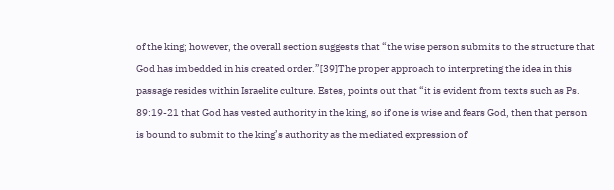of the king; however, the overall section suggests that “the wise person submits to the structure that God has imbedded in his created order.”[39]The proper approach to interpreting the idea in this passage resides within Israelite culture. Estes, points out that “it is evident from texts such as Ps. 89:19-21 that God has vested authority in the king, so if one is wise and fears God, then that person is bound to submit to the king’s authority as the mediated expression of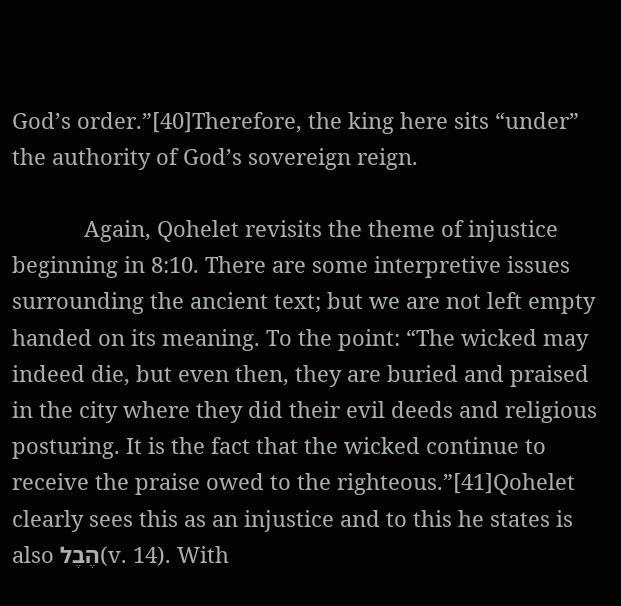God’s order.”[40]Therefore, the king here sits “under” the authority of God’s sovereign reign.

            Again, Qohelet revisits the theme of injustice beginning in 8:10. There are some interpretive issues surrounding the ancient text; but we are not left empty handed on its meaning. To the point: “The wicked may indeed die, but even then, they are buried and praised in the city where they did their evil deeds and religious posturing. It is the fact that the wicked continue to receive the praise owed to the righteous.”[41]Qohelet clearly sees this as an injustice and to this he states is also הֶבֶל(v. 14). With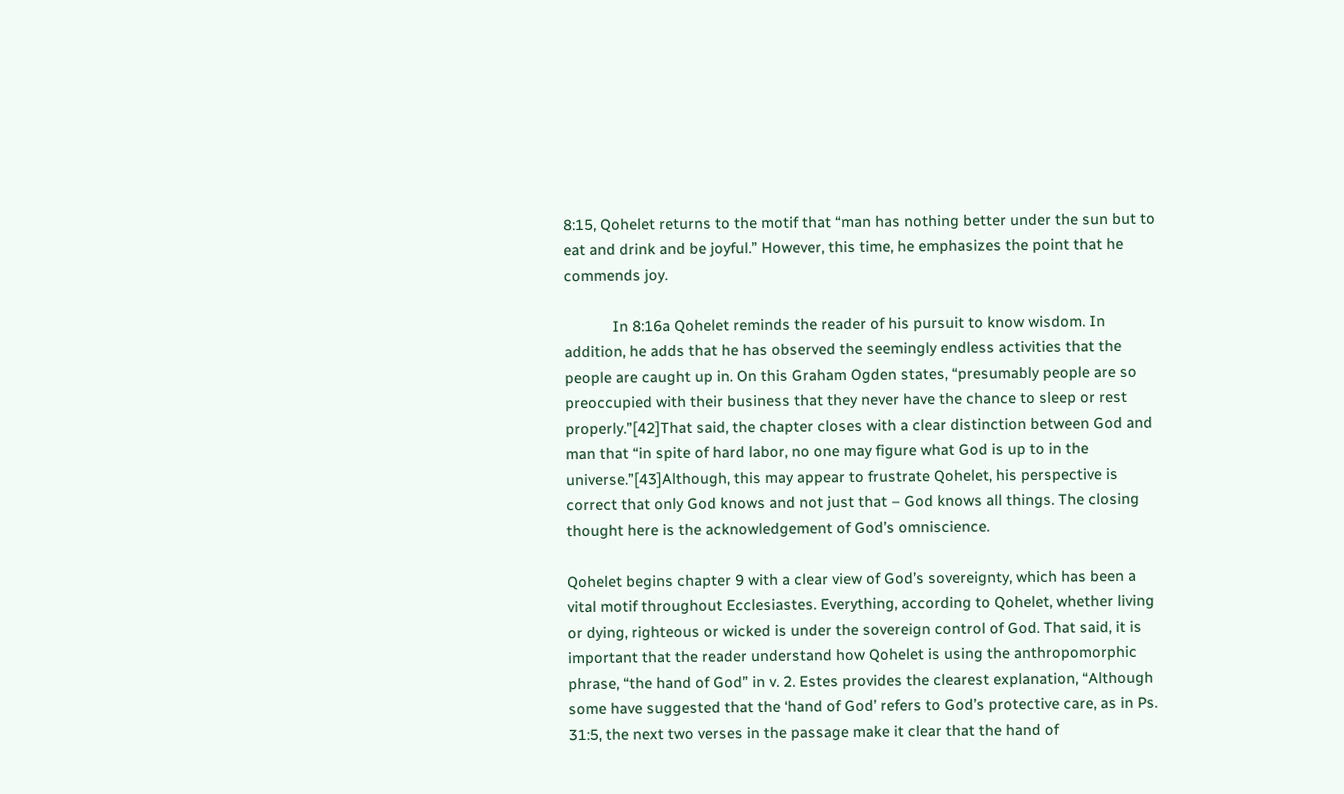8:15, Qohelet returns to the motif that “man has nothing better under the sun but to eat and drink and be joyful.” However, this time, he emphasizes the point that he commends joy.

            In 8:16a Qohelet reminds the reader of his pursuit to know wisdom. In addition, he adds that he has observed the seemingly endless activities that the people are caught up in. On this Graham Ogden states, “presumably people are so preoccupied with their business that they never have the chance to sleep or rest properly.”[42]That said, the chapter closes with a clear distinction between God and man that “in spite of hard labor, no one may figure what God is up to in the universe.”[43]Although, this may appear to frustrate Qohelet, his perspective is correct that only God knows and not just that – God knows all things. The closing thought here is the acknowledgement of God’s omniscience.

Qohelet begins chapter 9 with a clear view of God’s sovereignty, which has been a vital motif throughout Ecclesiastes. Everything, according to Qohelet, whether living or dying, righteous or wicked is under the sovereign control of God. That said, it is important that the reader understand how Qohelet is using the anthropomorphic phrase, “the hand of God” in v. 2. Estes provides the clearest explanation, “Although some have suggested that the ‘hand of God’ refers to God’s protective care, as in Ps. 31:5, the next two verses in the passage make it clear that the hand of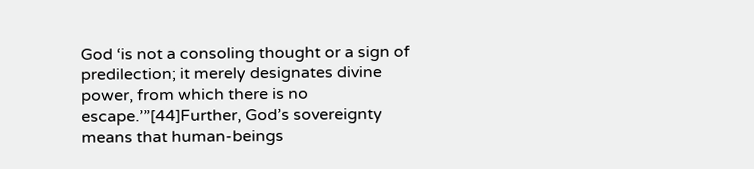God ‘is not a consoling thought or a sign of predilection; it merely designates divine power, from which there is no escape.’”[44]Further, God’s sovereignty means that human-beings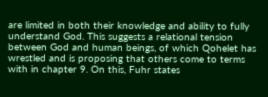are limited in both their knowledge and ability to fully understand God. This suggests a relational tension between God and human beings, of which Qohelet has wrestled and is proposing that others come to terms with in chapter 9. On this, Fuhr states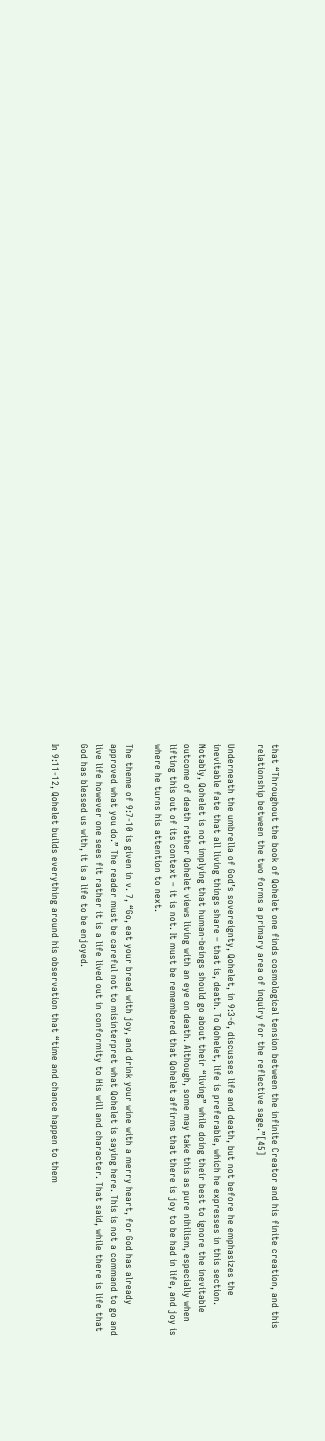that “Throughout the book of Qohelet one finds cosmological tension between the infinite Creator and his finite creation, and this relationship between the two forms a primary area of inquiry for the reflective sage.”[45]

Underneath the umbrella of God’s sovereignty, Qohelet, in 9:3-6, discusses life and death, but not before he emphasizes the inevitable fate that all living things share – that is, death. To Qohelet, life is preferable, which he expresses in this section. Notably, Qohelet is not implying that human-beings should go about their “living” while doing their best to ignore the inevitable outcome of death rather Qohelet views living with an eye on death. Although, some may take this as pure nihilism, especially when lifting this out of its context – it is not. It must be remembered that Qohelet affirms that there is joy to be had in life, and joy is where he turns his attention to next.

The theme of 9:7-10 is given in v. 7, “Go, eat your bread with joy, and drink your wine with a merry heart, for God has already approved what you do.” The reader must be careful not to misinterpret what Qohelet is saying here. This is not a command to go and live life however one sees fit rather it is a life lived out in conformity to His will and character. That said, while there is life that God has blessed us with, it is a life to be enjoyed.

In 9:11-12, Qohelet builds everything around his observation that “time and chance happen to them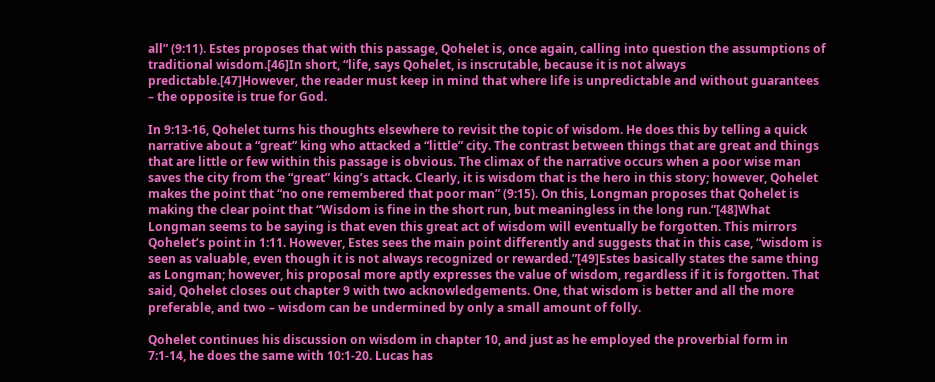all” (9:11). Estes proposes that with this passage, Qohelet is, once again, calling into question the assumptions of traditional wisdom.[46]In short, “life, says Qohelet, is inscrutable, because it is not always predictable.[47]However, the reader must keep in mind that where life is unpredictable and without guarantees – the opposite is true for God.

In 9:13-16, Qohelet turns his thoughts elsewhere to revisit the topic of wisdom. He does this by telling a quick narrative about a “great” king who attacked a “little” city. The contrast between things that are great and things that are little or few within this passage is obvious. The climax of the narrative occurs when a poor wise man saves the city from the “great” king’s attack. Clearly, it is wisdom that is the hero in this story; however, Qohelet makes the point that “no one remembered that poor man” (9:15). On this, Longman proposes that Qohelet is making the clear point that “Wisdom is fine in the short run, but meaningless in the long run.”[48]What Longman seems to be saying is that even this great act of wisdom will eventually be forgotten. This mirrors Qohelet’s point in 1:11. However, Estes sees the main point differently and suggests that in this case, “wisdom is seen as valuable, even though it is not always recognized or rewarded.”[49]Estes basically states the same thing as Longman; however, his proposal more aptly expresses the value of wisdom, regardless if it is forgotten. That said, Qohelet closes out chapter 9 with two acknowledgements. One, that wisdom is better and all the more preferable, and two – wisdom can be undermined by only a small amount of folly.

Qohelet continues his discussion on wisdom in chapter 10, and just as he employed the proverbial form in 7:1-14, he does the same with 10:1-20. Lucas has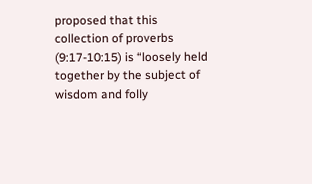proposed that this collection of proverbs (9:17-10:15) is “loosely held together by the subject of wisdom and folly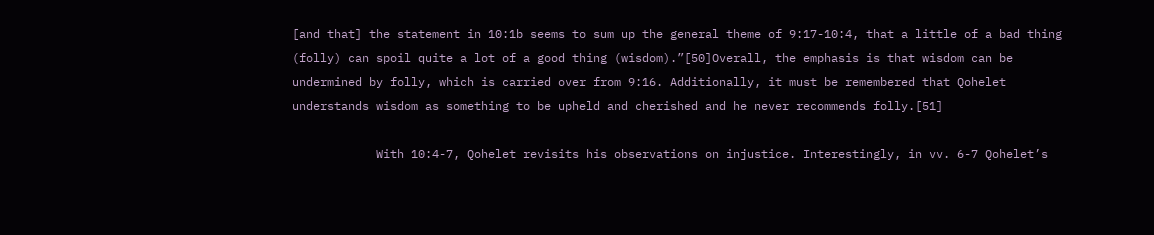[and that] the statement in 10:1b seems to sum up the general theme of 9:17-10:4, that a little of a bad thing (folly) can spoil quite a lot of a good thing (wisdom).”[50]Overall, the emphasis is that wisdom can be undermined by folly, which is carried over from 9:16. Additionally, it must be remembered that Qohelet understands wisdom as something to be upheld and cherished and he never recommends folly.[51]

            With 10:4-7, Qohelet revisits his observations on injustice. Interestingly, in vv. 6-7 Qohelet’s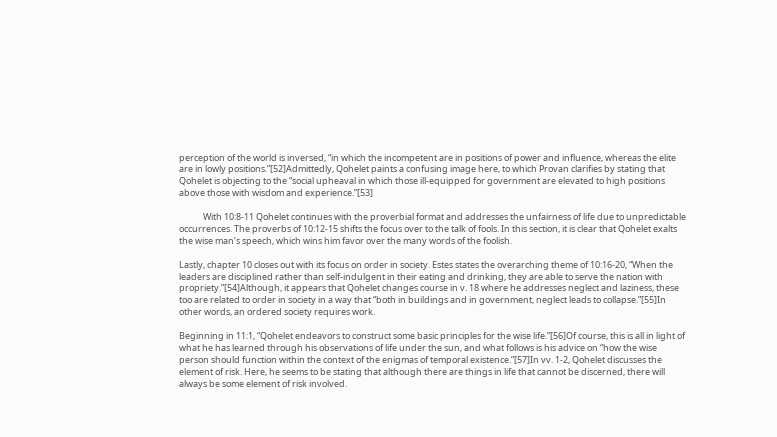perception of the world is inversed, “in which the incompetent are in positions of power and influence, whereas the elite are in lowly positions.”[52]Admittedly, Qohelet paints a confusing image here, to which Provan clarifies by stating that Qohelet is objecting to the “social upheaval in which those ill-equipped for government are elevated to high positions above those with wisdom and experience.”[53]

            With 10:8-11 Qohelet continues with the proverbial format and addresses the unfairness of life due to unpredictable occurrences. The proverbs of 10:12-15 shifts the focus over to the talk of fools. In this section, it is clear that Qohelet exalts the wise man’s speech, which wins him favor over the many words of the foolish.

Lastly, chapter 10 closes out with its focus on order in society. Estes states the overarching theme of 10:16-20, “When the leaders are disciplined rather than self-indulgent in their eating and drinking, they are able to serve the nation with propriety.”[54]Although, it appears that Qohelet changes course in v. 18 where he addresses neglect and laziness, these too are related to order in society in a way that “both in buildings and in government, neglect leads to collapse.”[55]In other words, an ordered society requires work.

Beginning in 11:1, “Qohelet endeavors to construct some basic principles for the wise life.”[56]Of course, this is all in light of what he has learned through his observations of life under the sun, and what follows is his advice on “how the wise person should function within the context of the enigmas of temporal existence.”[57]In vv. 1-2, Qohelet discusses the element of risk. Here, he seems to be stating that although there are things in life that cannot be discerned, there will always be some element of risk involved.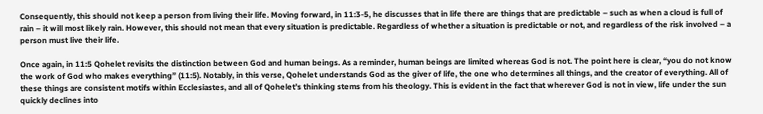Consequently, this should not keep a person from living their life. Moving forward, in 11:3-5, he discusses that in life there are things that are predictable – such as when a cloud is full of rain – it will most likely rain. However, this should not mean that every situation is predictable. Regardless of whether a situation is predictable or not, and regardless of the risk involved – a person must live their life.

Once again, in 11:5 Qohelet revisits the distinction between God and human beings. As a reminder, human beings are limited whereas God is not. The point here is clear, “you do not know the work of God who makes everything” (11:5). Notably, in this verse, Qohelet understands God as the giver of life, the one who determines all things, and the creator of everything. All of these things are consistent motifs within Ecclesiastes, and all of Qohelet’s thinking stems from his theology. This is evident in the fact that wherever God is not in view, life under the sun quickly declines into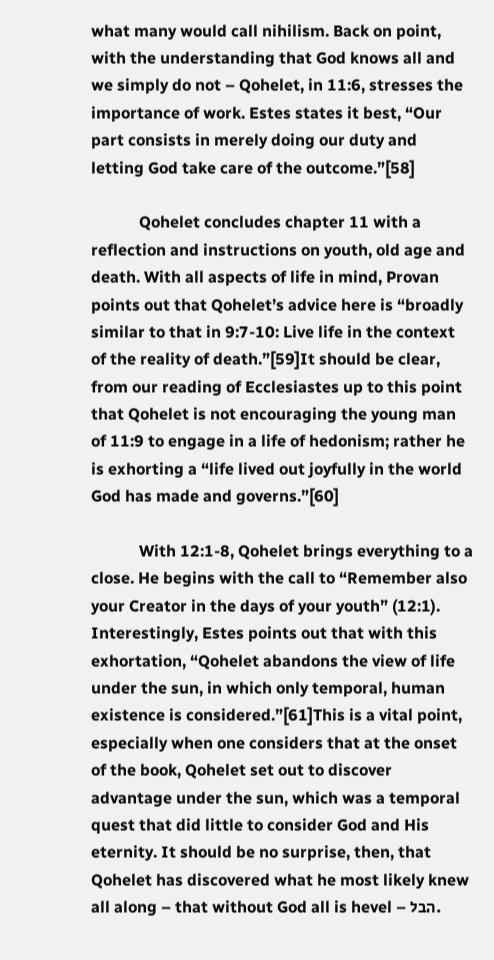what many would call nihilism. Back on point, with the understanding that God knows all and we simply do not – Qohelet, in 11:6, stresses the importance of work. Estes states it best, “Our part consists in merely doing our duty and letting God take care of the outcome.”[58]

            Qohelet concludes chapter 11 with a reflection and instructions on youth, old age and death. With all aspects of life in mind, Provan points out that Qohelet’s advice here is “broadly similar to that in 9:7-10: Live life in the context of the reality of death.”[59]It should be clear, from our reading of Ecclesiastes up to this point that Qohelet is not encouraging the young man of 11:9 to engage in a life of hedonism; rather he is exhorting a “life lived out joyfully in the world God has made and governs.”[60]

            With 12:1-8, Qohelet brings everything to a close. He begins with the call to “Remember also your Creator in the days of your youth” (12:1). Interestingly, Estes points out that with this exhortation, “Qohelet abandons the view of life under the sun, in which only temporal, human existence is considered.”[61]This is a vital point, especially when one considers that at the onset of the book, Qohelet set out to discover advantage under the sun, which was a temporal quest that did little to consider God and His eternity. It should be no surprise, then, that Qohelet has discovered what he most likely knew all along – that without God all is hevel – הבל.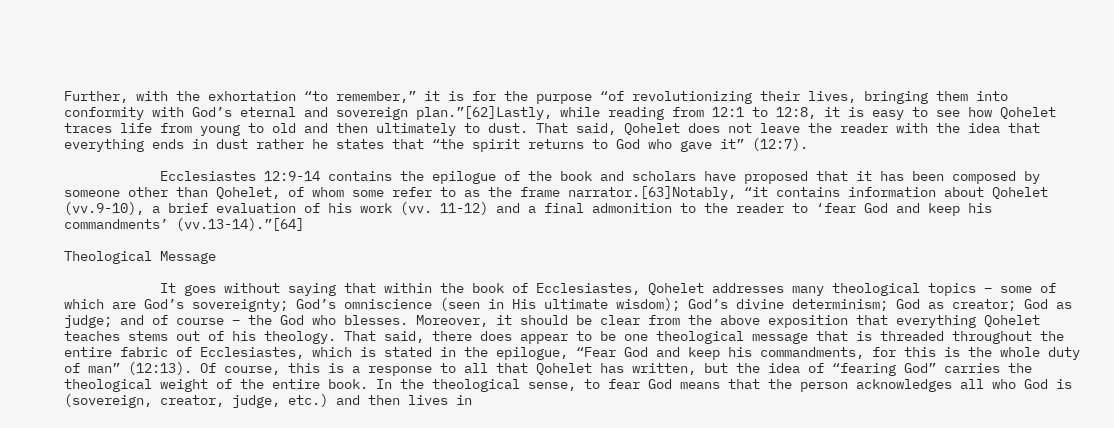Further, with the exhortation “to remember,” it is for the purpose “of revolutionizing their lives, bringing them into conformity with God’s eternal and sovereign plan.”[62]Lastly, while reading from 12:1 to 12:8, it is easy to see how Qohelet traces life from young to old and then ultimately to dust. That said, Qohelet does not leave the reader with the idea that everything ends in dust rather he states that “the spirit returns to God who gave it” (12:7).

            Ecclesiastes 12:9-14 contains the epilogue of the book and scholars have proposed that it has been composed by someone other than Qohelet, of whom some refer to as the frame narrator.[63]Notably, “it contains information about Qohelet (vv.9-10), a brief evaluation of his work (vv. 11-12) and a final admonition to the reader to ‘fear God and keep his commandments’ (vv.13-14).”[64]

Theological Message

            It goes without saying that within the book of Ecclesiastes, Qohelet addresses many theological topics – some of which are God’s sovereignty; God’s omniscience (seen in His ultimate wisdom); God’s divine determinism; God as creator; God as judge; and of course – the God who blesses. Moreover, it should be clear from the above exposition that everything Qohelet teaches stems out of his theology. That said, there does appear to be one theological message that is threaded throughout the entire fabric of Ecclesiastes, which is stated in the epilogue, “Fear God and keep his commandments, for this is the whole duty of man” (12:13). Of course, this is a response to all that Qohelet has written, but the idea of “fearing God” carries the theological weight of the entire book. In the theological sense, to fear God means that the person acknowledges all who God is (sovereign, creator, judge, etc.) and then lives in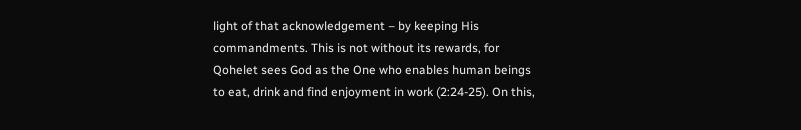light of that acknowledgement – by keeping His commandments. This is not without its rewards, for Qohelet sees God as the One who enables human beings to eat, drink and find enjoyment in work (2:24-25). On this,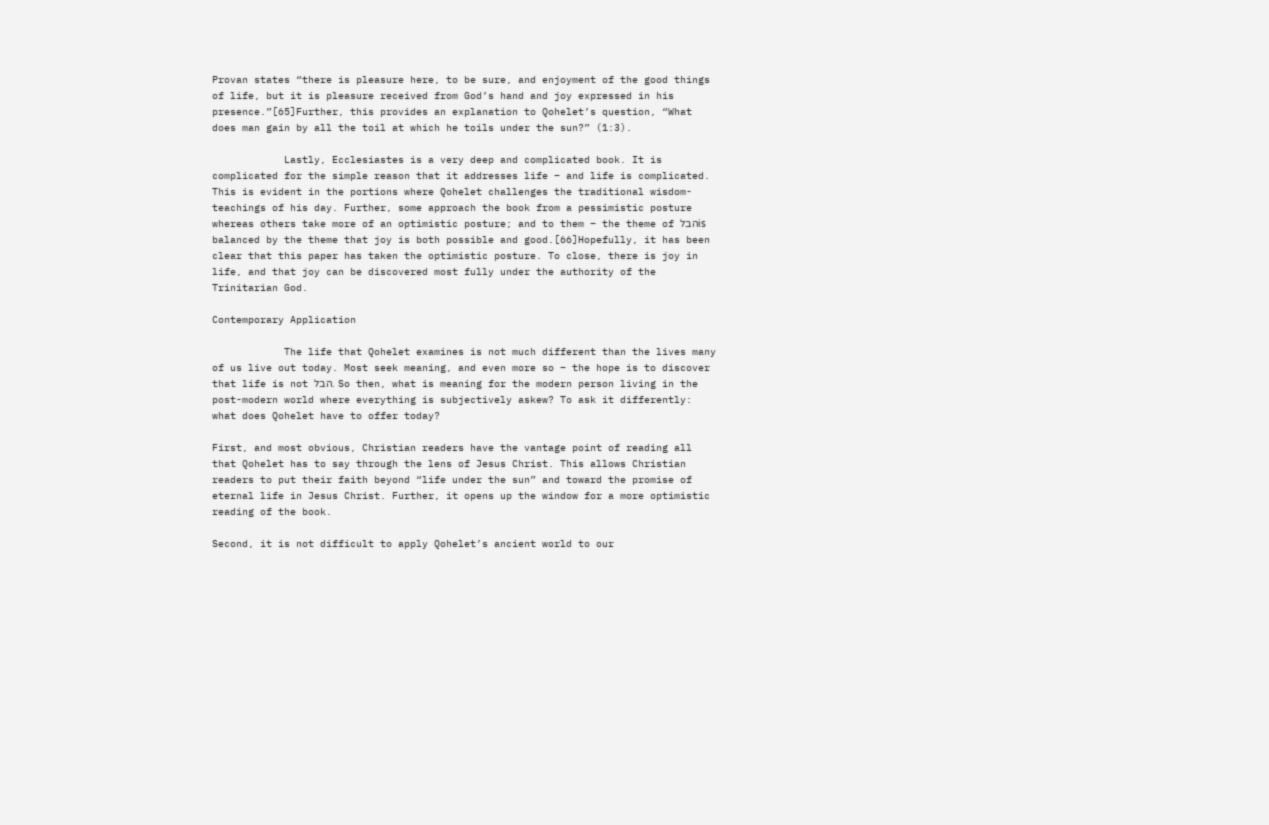Provan states “there is pleasure here, to be sure, and enjoyment of the good things of life, but it is pleasure received from God’s hand and joy expressed in his presence.”[65]Further, this provides an explanation to Qohelet’s question, “What does man gain by all the toil at which he toils under the sun?” (1:3).

            Lastly, Ecclesiastes is a very deep and complicated book. It is complicated for the simple reason that it addresses life – and life is complicated. This is evident in the portions where Qohelet challenges the traditional wisdom-teachings of his day. Further, some approach the book from a pessimistic posture whereas others take more of an optimistic posture; and to them – the theme of הבלis balanced by the theme that joy is both possible and good.[66]Hopefully, it has been clear that this paper has taken the optimistic posture. To close, there is joy in life, and that joy can be discovered most fully under the authority of the Trinitarian God.

Contemporary Application

            The life that Qohelet examines is not much different than the lives many of us live out today. Most seek meaning, and even more so – the hope is to discover that life is not הבל. So then, what is meaning for the modern person living in the post-modern world where everything is subjectively askew? To ask it differently: what does Qohelet have to offer today?

First, and most obvious, Christian readers have the vantage point of reading all that Qohelet has to say through the lens of Jesus Christ. This allows Christian readers to put their faith beyond “life under the sun” and toward the promise of eternal life in Jesus Christ. Further, it opens up the window for a more optimistic reading of the book.

Second, it is not difficult to apply Qohelet’s ancient world to our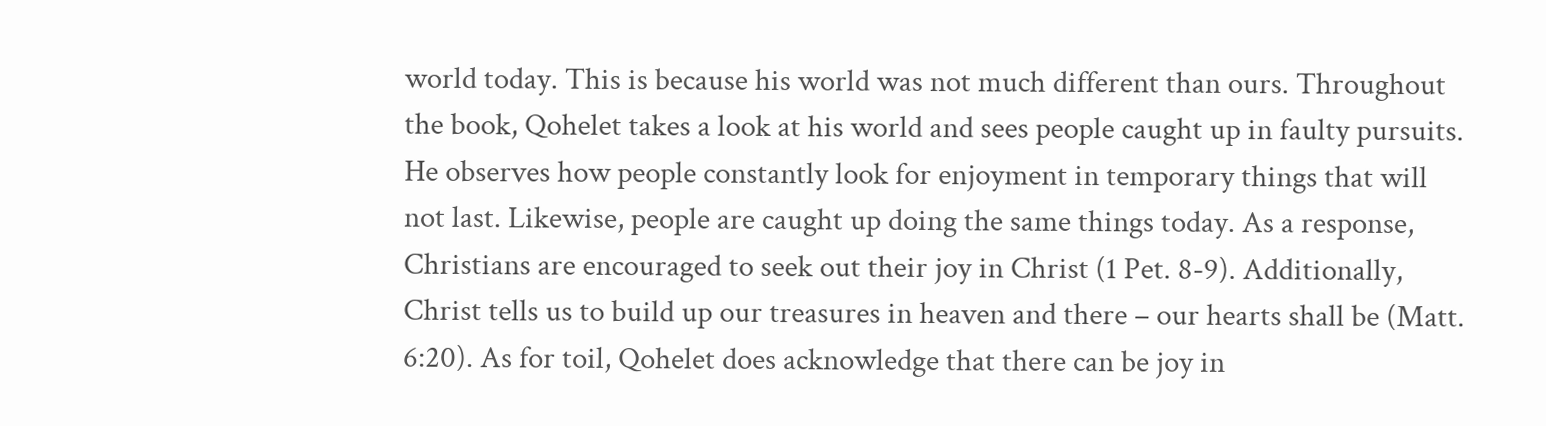world today. This is because his world was not much different than ours. Throughout the book, Qohelet takes a look at his world and sees people caught up in faulty pursuits. He observes how people constantly look for enjoyment in temporary things that will not last. Likewise, people are caught up doing the same things today. As a response, Christians are encouraged to seek out their joy in Christ (1 Pet. 8-9). Additionally, Christ tells us to build up our treasures in heaven and there – our hearts shall be (Matt. 6:20). As for toil, Qohelet does acknowledge that there can be joy in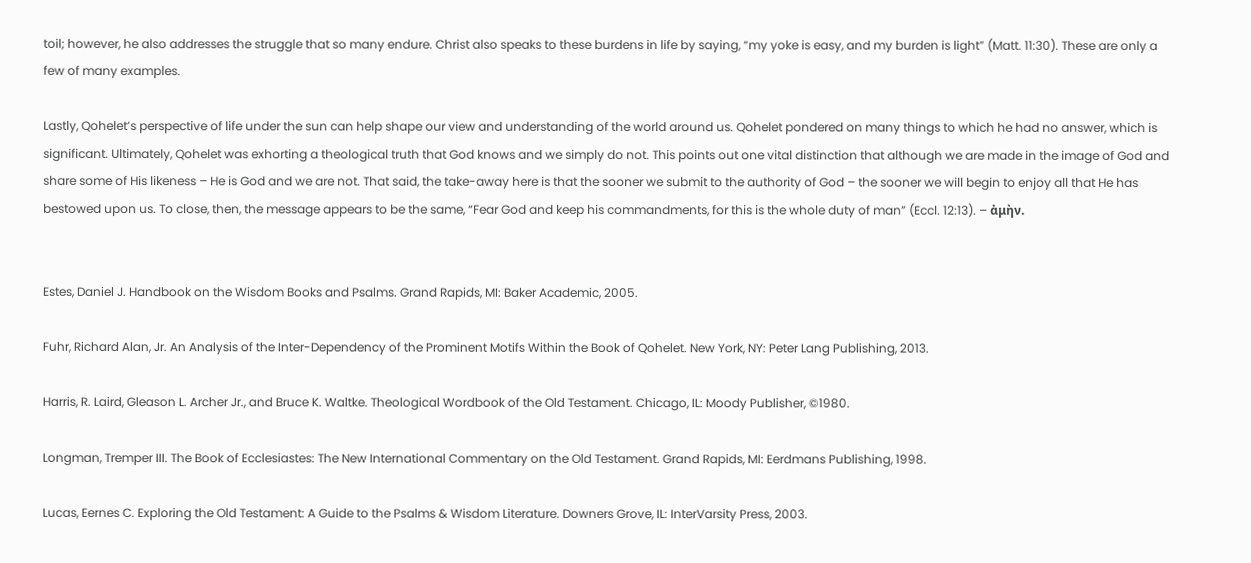toil; however, he also addresses the struggle that so many endure. Christ also speaks to these burdens in life by saying, “my yoke is easy, and my burden is light” (Matt. 11:30). These are only a few of many examples.

Lastly, Qohelet’s perspective of life under the sun can help shape our view and understanding of the world around us. Qohelet pondered on many things to which he had no answer, which is significant. Ultimately, Qohelet was exhorting a theological truth that God knows and we simply do not. This points out one vital distinction that although we are made in the image of God and share some of His likeness – He is God and we are not. That said, the take-away here is that the sooner we submit to the authority of God – the sooner we will begin to enjoy all that He has bestowed upon us. To close, then, the message appears to be the same, “Fear God and keep his commandments, for this is the whole duty of man” (Eccl. 12:13). – ἀμὴν.


Estes, Daniel J. Handbook on the Wisdom Books and Psalms. Grand Rapids, MI: Baker Academic, 2005.

Fuhr, Richard Alan, Jr. An Analysis of the Inter-Dependency of the Prominent Motifs Within the Book of Qohelet. New York, NY: Peter Lang Publishing, 2013.

Harris, R. Laird, Gleason L. Archer Jr., and Bruce K. Waltke. Theological Wordbook of the Old Testament. Chicago, IL: Moody Publisher, ©1980.

Longman, Tremper III. The Book of Ecclesiastes: The New International Commentary on the Old Testament. Grand Rapids, MI: Eerdmans Publishing, 1998.

Lucas, Eernes C. Exploring the Old Testament: A Guide to the Psalms & Wisdom Literature. Downers Grove, IL: InterVarsity Press, 2003.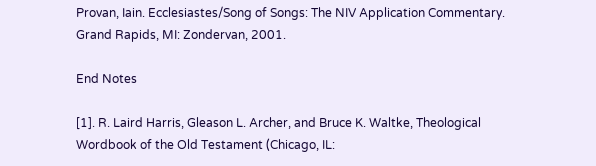Provan, Iain. Ecclesiastes/Song of Songs: The NIV Application Commentary. Grand Rapids, MI: Zondervan, 2001.

End Notes

[1]. R. Laird Harris, Gleason L. Archer, and Bruce K. Waltke, Theological Wordbook of the Old Testament (Chicago, IL: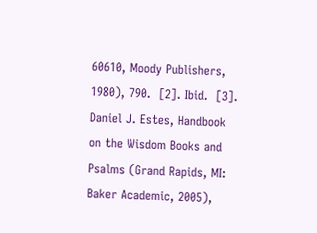60610, Moody Publishers, 1980), 790.  [2]. Ibid.  [3]. Daniel J. Estes, Handbook on the Wisdom Books and Psalms (Grand Rapids, MI: Baker Academic, 2005),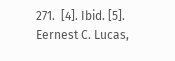271.  [4]. Ibid. [5]. Eernest C. Lucas,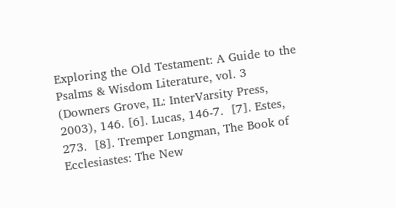Exploring the Old Testament: A Guide to the Psalms & Wisdom Literature, vol. 3 (Downers Grove, IL: InterVarsity Press, 2003), 146. [6]. Lucas, 146-7.  [7]. Estes, 273.  [8]. Tremper Longman, The Book of Ecclesiastes: The New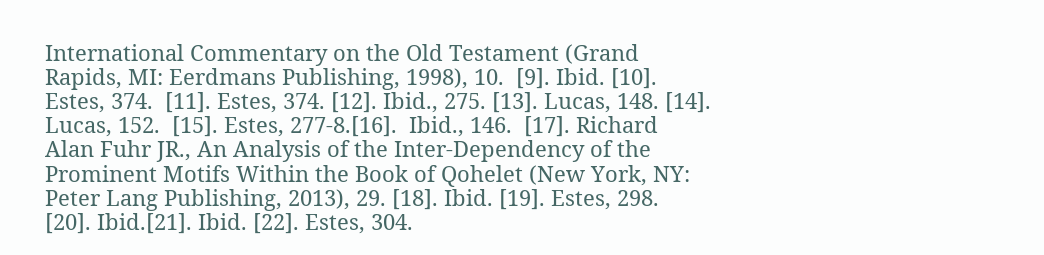International Commentary on the Old Testament (Grand Rapids, MI: Eerdmans Publishing, 1998), 10.  [9]. Ibid. [10]. Estes, 374.  [11]. Estes, 374. [12]. Ibid., 275. [13]. Lucas, 148. [14]. Lucas, 152.  [15]. Estes, 277-8.[16].  Ibid., 146.  [17]. Richard Alan Fuhr JR., An Analysis of the Inter-Dependency of the Prominent Motifs Within the Book of Qohelet (New York, NY: Peter Lang Publishing, 2013), 29. [18]. Ibid. [19]. Estes, 298.  [20]. Ibid.[21]. Ibid. [22]. Estes, 304.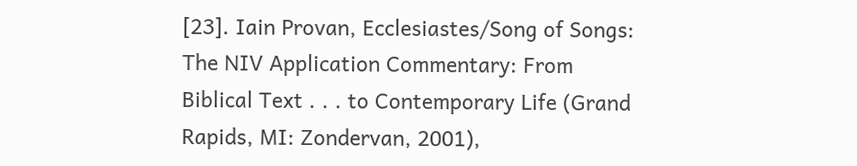[23]. Iain Provan, Ecclesiastes/Song of Songs: The NIV Application Commentary: From Biblical Text . . . to Contemporary Life (Grand Rapids, MI: Zondervan, 2001),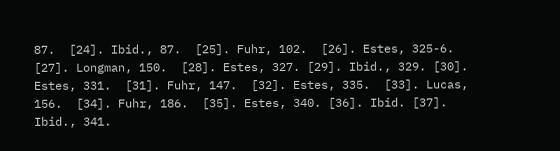87.  [24]. Ibid., 87.  [25]. Fuhr, 102.  [26]. Estes, 325-6.  [27]. Longman, 150.  [28]. Estes, 327. [29]. Ibid., 329. [30]. Estes, 331.  [31]. Fuhr, 147.  [32]. Estes, 335.  [33]. Lucas, 156.  [34]. Fuhr, 186.  [35]. Estes, 340. [36]. Ibid. [37]. Ibid., 341.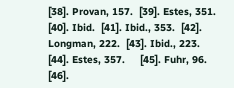[38]. Provan, 157.  [39]. Estes, 351.  [40]. Ibid.  [41]. Ibid., 353.  [42]. Longman, 222.  [43]. Ibid., 223.  [44]. Estes, 357.     [45]. Fuhr, 96.  [46].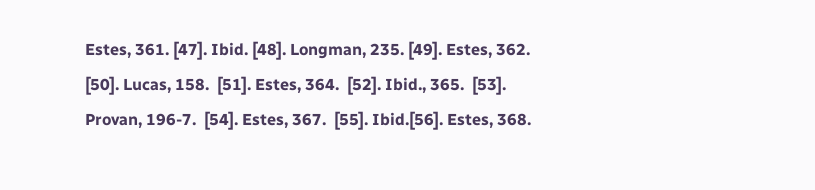Estes, 361. [47]. Ibid. [48]. Longman, 235. [49]. Estes, 362.  [50]. Lucas, 158.  [51]. Estes, 364.  [52]. Ibid., 365.  [53]. Provan, 196-7.  [54]. Estes, 367.  [55]. Ibid.[56]. Estes, 368.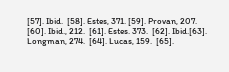[57]. Ibid.  [58]. Estes, 371. [59]. Provan, 207.  [60]. Ibid., 212.  [61]. Estes. 373.  [62]. Ibid.[63]. Longman, 274.  [64]. Lucas, 159.  [65].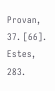Provan, 37. [66]. Estes, 283.